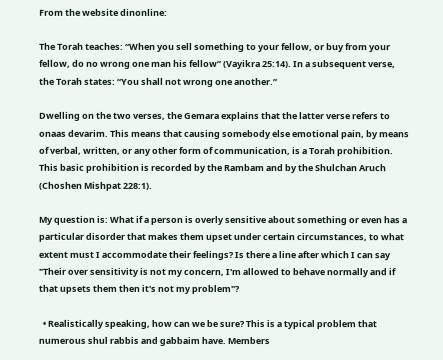From the website dinonline:

The Torah teaches: “When you sell something to your fellow, or buy from your fellow, do no wrong one man his fellow” (Vayikra 25:14). In a subsequent verse, the Torah states: “You shall not wrong one another.”

Dwelling on the two verses, the Gemara explains that the latter verse refers to onaas devarim. This means that causing somebody else emotional pain, by means of verbal, written, or any other form of communication, is a Torah prohibition. This basic prohibition is recorded by the Rambam and by the Shulchan Aruch (Choshen Mishpat 228:1).

My question is: What if a person is overly sensitive about something or even has a particular disorder that makes them upset under certain circumstances, to what extent must I accommodate their feelings? Is there a line after which I can say "Their over sensitivity is not my concern, I'm allowed to behave normally and if that upsets them then it's not my problem"?

  • Realistically speaking, how can we be sure? This is a typical problem that numerous shul rabbis and gabbaim have. Members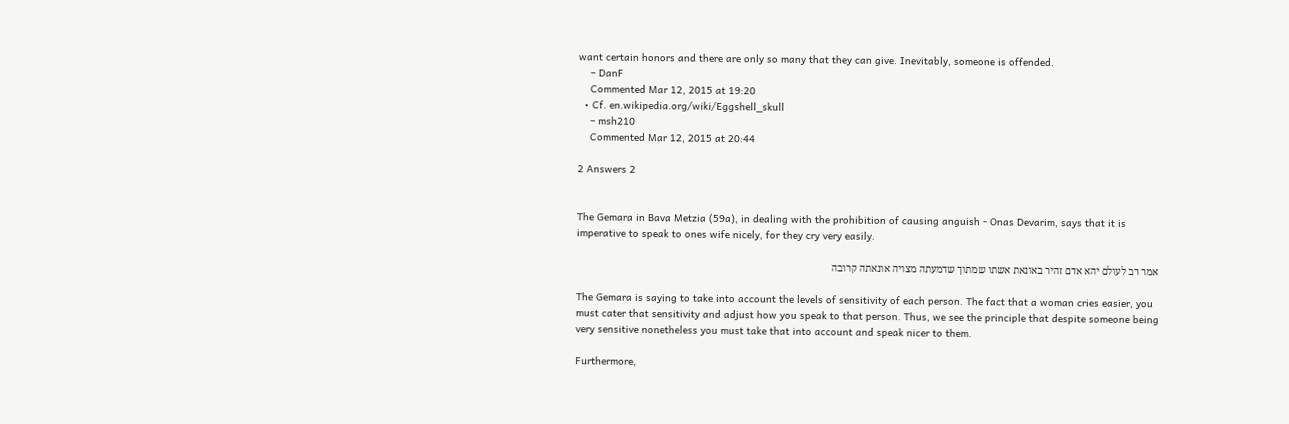want certain honors and there are only so many that they can give. Inevitably, someone is offended.
    – DanF
    Commented Mar 12, 2015 at 19:20
  • Cf. en.wikipedia.org/wiki/Eggshell_skull
    – msh210
    Commented Mar 12, 2015 at 20:44

2 Answers 2


The Gemara in Bava Metzia (59a), in dealing with the prohibition of causing anguish - Onas Devarim, says that it is imperative to speak to ones wife nicely, for they cry very easily.

אמר רב לעולם יהא אדם זהיר באונאת אשתו שמתוך שדמעתה מצויה אונאתה קרובה

The Gemara is saying to take into account the levels of sensitivity of each person. The fact that a woman cries easier, you must cater that sensitivity and adjust how you speak to that person. Thus, we see the principle that despite someone being very sensitive nonetheless you must take that into account and speak nicer to them.

Furthermore,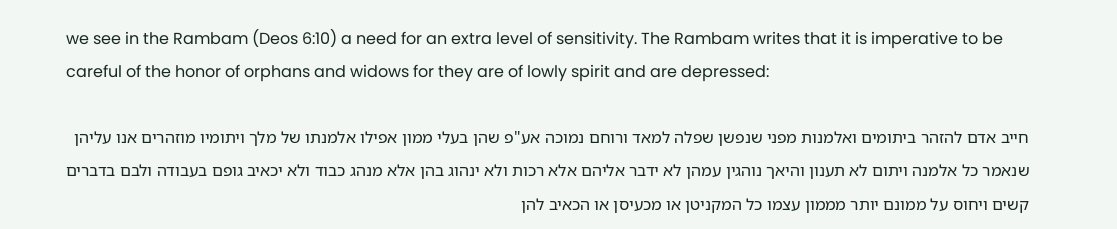we see in the Rambam (Deos 6:10) a need for an extra level of sensitivity. The Rambam writes that it is imperative to be careful of the honor of orphans and widows for they are of lowly spirit and are depressed:

חייב אדם להזהר ביתומים ואלמנות מפני שנפשן שפלה למאד ורוחם נמוכה אע"פ שהן בעלי ממון אפילו אלמנתו של מלך ויתומיו מוזהרים אנו עליהן שנאמר כל אלמנה ויתום לא תענון והיאך נוהגין עמהן לא ידבר אליהם אלא רכות ולא ינהוג בהן אלא מנהג כבוד ולא יכאיב גופם בעבודה ולבם בדברים קשים ויחוס על ממונם יותר מממון עצמו כל המקניטן או מכעיסן או הכאיב להן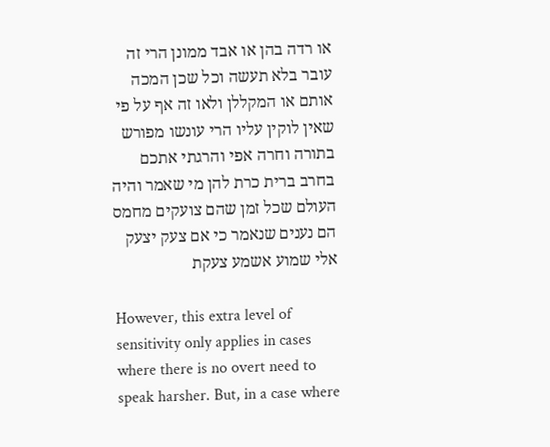או רדה בהן או אבד ממונן הרי זה עובר בלא תעשה וכל שכן המכה אותם או המקללן ולאו זה אף על פי שאין לוקין עליו הרי עונשו מפורש בתורה וחרה אפי והרגתי אתכם בחרב ברית כרת להן מי שאמר והיה העולם שכל זמן שהם צועקים מחמס הם נענים שנאמר כי אם צעק יצעק אלי שמוע אשמע צעקת

However, this extra level of sensitivity only applies in cases where there is no overt need to speak harsher. But, in a case where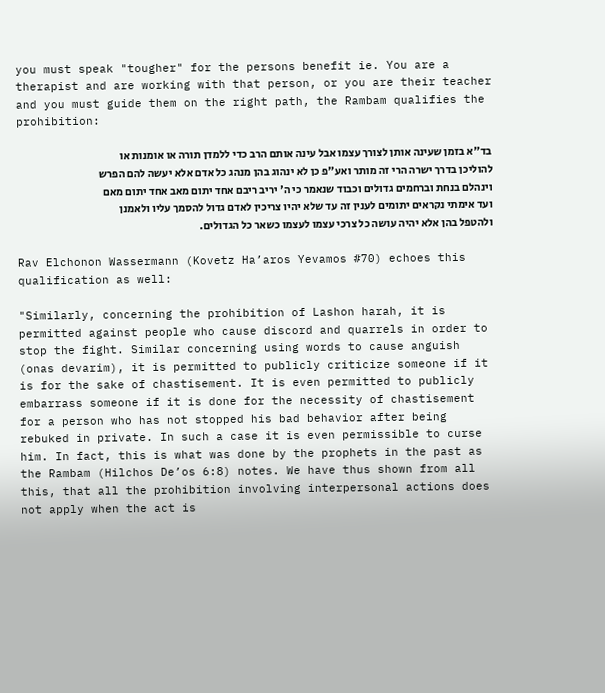you must speak "tougher" for the persons benefit ie. You are a therapist and are working with that person, or you are their teacher and you must guide them on the right path, the Rambam qualifies the prohibition:

בד"א בזמן שעינה אותן לצורך עצמו אבל עינה אותם הרב כדי ללמדן תורה או אומנות או להוליכן בדרך ישרה הרי זה מותר ואע"פ כן לא ינהוג בהן מנהג כל אדם אלא יעשה להם הפרש וינהלם בנחת וברחמים גדולים וכבוד שנאמר כי ה' יריב ריבם אחד יתום מאב אחד יתום מאם ועד אימתי נקראים יתומים לענין זה עד שלא יהיו צריכין לאדם גדול להסמך עליו ולאמנן ולהטפל בהן אלא יהיה עושה כל צרכי עצמו לעצמו כשאר כל הגדולים.

Rav Elchonon Wassermann (Kovetz Ha’aros Yevamos #70) echoes this qualification as well:

"Similarly, concerning the prohibition of Lashon harah, it is permitted against people who cause discord and quarrels in order to stop the fight. Similar concerning using words to cause anguish (onas devarim), it is permitted to publicly criticize someone if it is for the sake of chastisement. It is even permitted to publicly embarrass someone if it is done for the necessity of chastisement for a person who has not stopped his bad behavior after being rebuked in private. In such a case it is even permissible to curse him. In fact, this is what was done by the prophets in the past as the Rambam (Hilchos De’os 6:8) notes. We have thus shown from all this, that all the prohibition involving interpersonal actions does not apply when the act is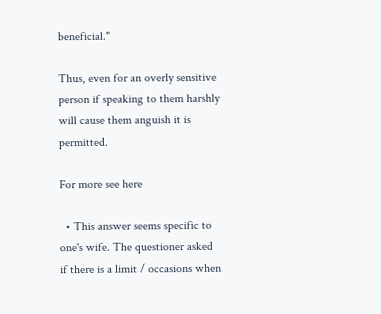beneficial."

Thus, even for an overly sensitive person if speaking to them harshly will cause them anguish it is permitted.

For more see here

  • This answer seems specific to one's wife. The questioner asked if there is a limit / occasions when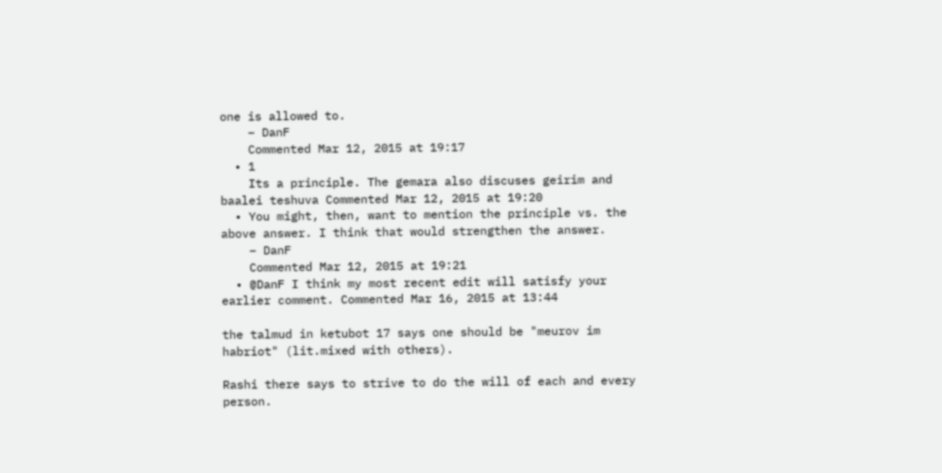one is allowed to.
    – DanF
    Commented Mar 12, 2015 at 19:17
  • 1
    Its a principle. The gemara also discuses geirim and baalei teshuva Commented Mar 12, 2015 at 19:20
  • You might, then, want to mention the principle vs. the above answer. I think that would strengthen the answer.
    – DanF
    Commented Mar 12, 2015 at 19:21
  • @DanF I think my most recent edit will satisfy your earlier comment. Commented Mar 16, 2015 at 13:44

the talmud in ketubot 17 says one should be "meurov im habriot" (lit.mixed with others).

Rashi there says to strive to do the will of each and every person.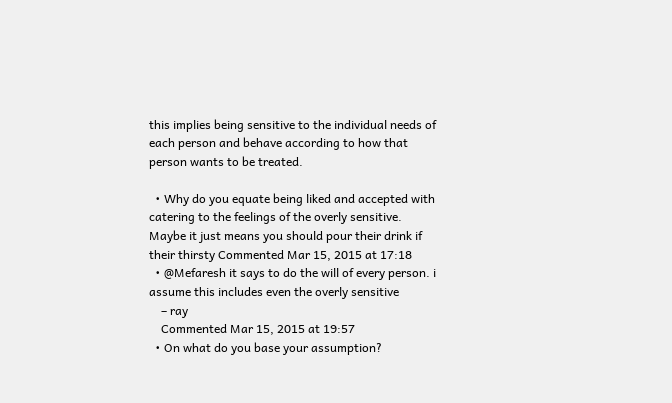this implies being sensitive to the individual needs of each person and behave according to how that person wants to be treated.

  • Why do you equate being liked and accepted with catering to the feelings of the overly sensitive. Maybe it just means you should pour their drink if their thirsty Commented Mar 15, 2015 at 17:18
  • @Mefaresh it says to do the will of every person. i assume this includes even the overly sensitive
    – ray
    Commented Mar 15, 2015 at 19:57
  • On what do you base your assumption?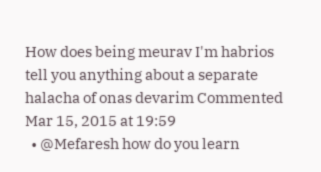How does being meurav I'm habrios tell you anything about a separate halacha of onas devarim Commented Mar 15, 2015 at 19:59
  • @Mefaresh how do you learn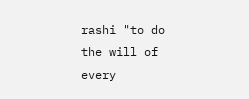rashi "to do the will of every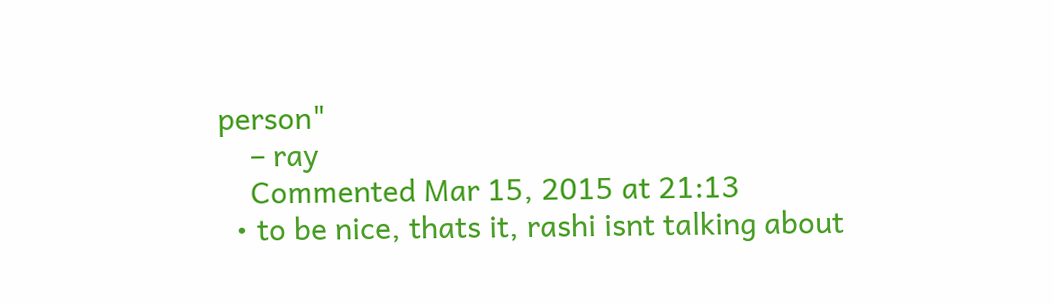person"
    – ray
    Commented Mar 15, 2015 at 21:13
  • to be nice, thats it, rashi isnt talking about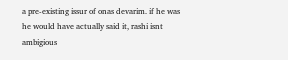a pre-existing issur of onas devarim. if he was he would have actually said it, rashi isnt ambigious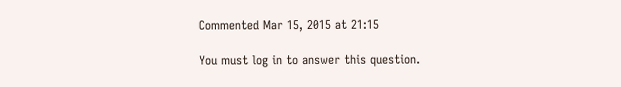Commented Mar 15, 2015 at 21:15

You must log in to answer this question.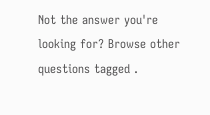Not the answer you're looking for? Browse other questions tagged .